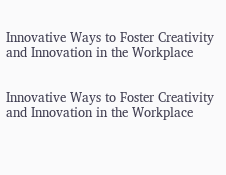Innovative Ways to Foster Creativity and Innovation in the Workplace


Innovative Ways to Foster Creativity and Innovation in the Workplace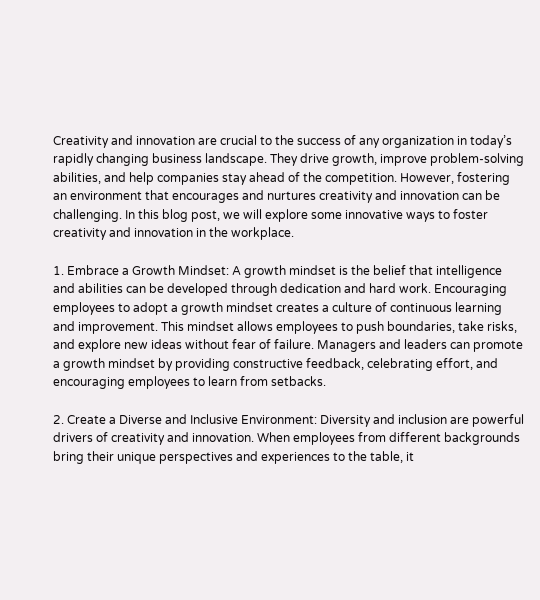Creativity and innovation are crucial to the success of any organization in today’s rapidly changing business landscape. They drive growth, improve problem-solving abilities, and help companies stay ahead of the competition. However, fostering an environment that encourages and nurtures creativity and innovation can be challenging. In this blog post, we will explore some innovative ways to foster creativity and innovation in the workplace.

1. Embrace a Growth Mindset: A growth mindset is the belief that intelligence and abilities can be developed through dedication and hard work. Encouraging employees to adopt a growth mindset creates a culture of continuous learning and improvement. This mindset allows employees to push boundaries, take risks, and explore new ideas without fear of failure. Managers and leaders can promote a growth mindset by providing constructive feedback, celebrating effort, and encouraging employees to learn from setbacks.

2. Create a Diverse and Inclusive Environment: Diversity and inclusion are powerful drivers of creativity and innovation. When employees from different backgrounds bring their unique perspectives and experiences to the table, it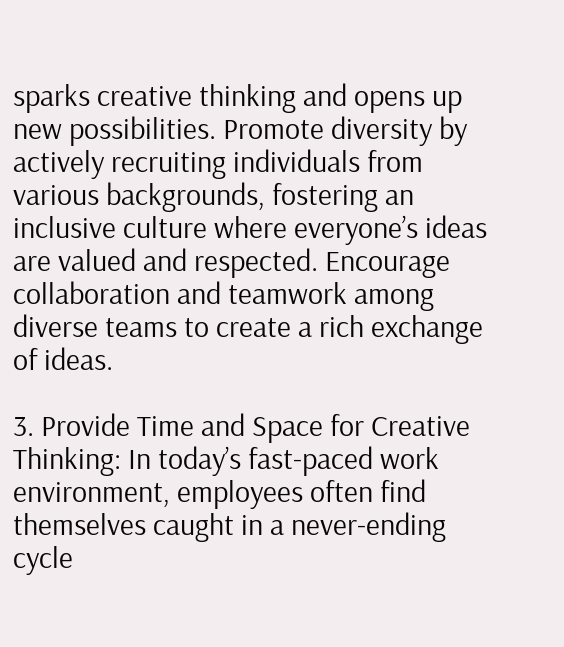sparks creative thinking and opens up new possibilities. Promote diversity by actively recruiting individuals from various backgrounds, fostering an inclusive culture where everyone’s ideas are valued and respected. Encourage collaboration and teamwork among diverse teams to create a rich exchange of ideas.

3. Provide Time and Space for Creative Thinking: In today’s fast-paced work environment, employees often find themselves caught in a never-ending cycle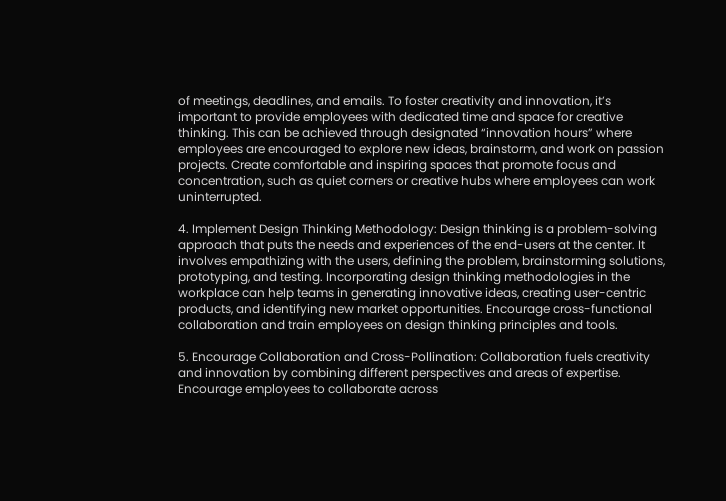of meetings, deadlines, and emails. To foster creativity and innovation, it’s important to provide employees with dedicated time and space for creative thinking. This can be achieved through designated “innovation hours” where employees are encouraged to explore new ideas, brainstorm, and work on passion projects. Create comfortable and inspiring spaces that promote focus and concentration, such as quiet corners or creative hubs where employees can work uninterrupted.

4. Implement Design Thinking Methodology: Design thinking is a problem-solving approach that puts the needs and experiences of the end-users at the center. It involves empathizing with the users, defining the problem, brainstorming solutions, prototyping, and testing. Incorporating design thinking methodologies in the workplace can help teams in generating innovative ideas, creating user-centric products, and identifying new market opportunities. Encourage cross-functional collaboration and train employees on design thinking principles and tools.

5. Encourage Collaboration and Cross-Pollination: Collaboration fuels creativity and innovation by combining different perspectives and areas of expertise. Encourage employees to collaborate across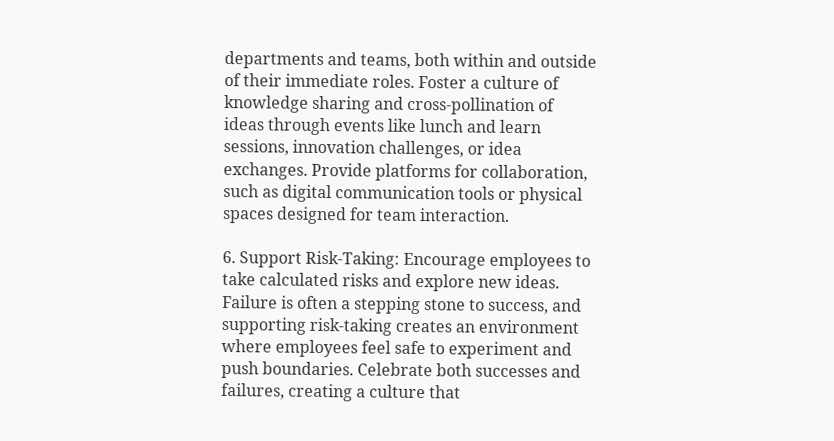departments and teams, both within and outside of their immediate roles. Foster a culture of knowledge sharing and cross-pollination of ideas through events like lunch and learn sessions, innovation challenges, or idea exchanges. Provide platforms for collaboration, such as digital communication tools or physical spaces designed for team interaction.

6. Support Risk-Taking: Encourage employees to take calculated risks and explore new ideas. Failure is often a stepping stone to success, and supporting risk-taking creates an environment where employees feel safe to experiment and push boundaries. Celebrate both successes and failures, creating a culture that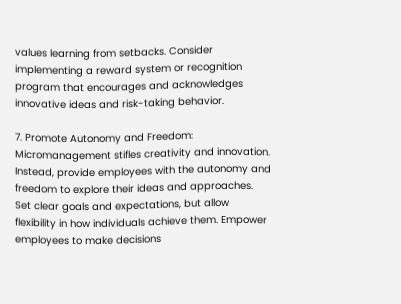values learning from setbacks. Consider implementing a reward system or recognition program that encourages and acknowledges innovative ideas and risk-taking behavior.

7. Promote Autonomy and Freedom: Micromanagement stifles creativity and innovation. Instead, provide employees with the autonomy and freedom to explore their ideas and approaches. Set clear goals and expectations, but allow flexibility in how individuals achieve them. Empower employees to make decisions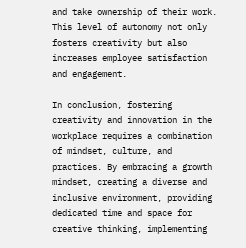and take ownership of their work. This level of autonomy not only fosters creativity but also increases employee satisfaction and engagement.

In conclusion, fostering creativity and innovation in the workplace requires a combination of mindset, culture, and practices. By embracing a growth mindset, creating a diverse and inclusive environment, providing dedicated time and space for creative thinking, implementing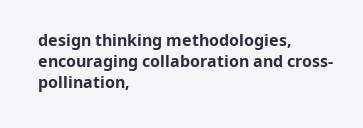design thinking methodologies, encouraging collaboration and cross-pollination,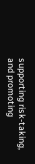supporting risk-taking, and promoting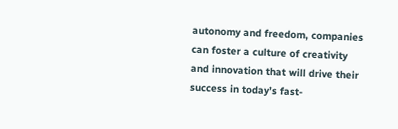autonomy and freedom, companies can foster a culture of creativity and innovation that will drive their success in today’s fast-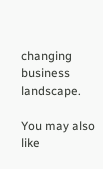changing business landscape.

You may also like